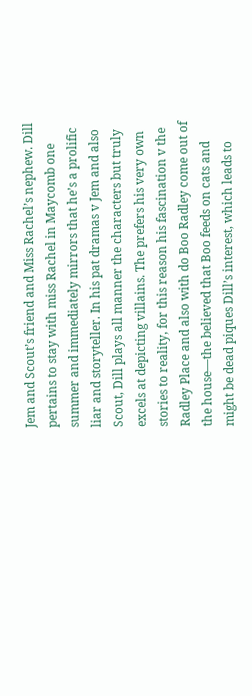Jem and Scout’s friend and Miss Rachel’s nephew. Dill pertains to stay with miss Rachel in Maycomb one summer and immediately mirrors that he’s a prolific liar and storyteller. In his pat dramas v Jem and also Scout, Dill plays all manner the characters but truly excels at depicting villains. The prefers his very own stories to reality, for this reason his fascination v the Radley Place and also with do Boo Radley come out of the house—the believed that Boo feeds on cats and might be dead piques Dill’s interest, which leads to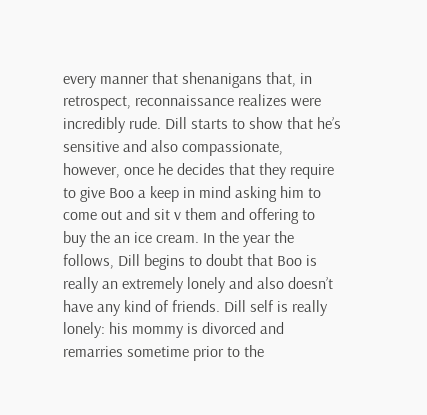every manner that shenanigans that, in retrospect, reconnaissance realizes were incredibly rude. Dill starts to show that he’s sensitive and also compassionate, however, once he decides that they require to give Boo a keep in mind asking him to come out and sit v them and offering to buy the an ice cream. In the year the follows, Dill begins to doubt that Boo is really an extremely lonely and also doesn’t have any kind of friends. Dill self is really lonely: his mommy is divorced and remarries sometime prior to the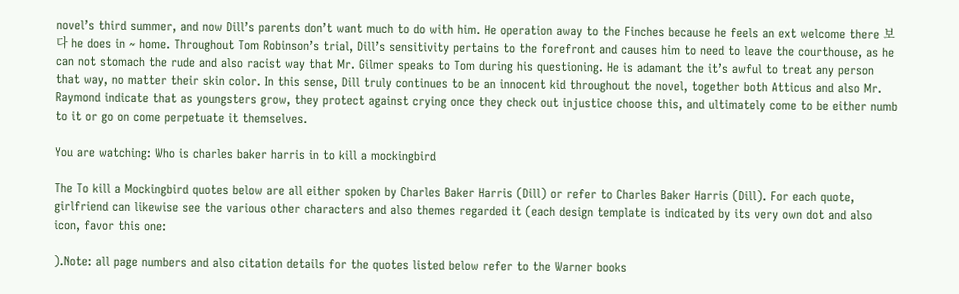novel’s third summer, and now Dill’s parents don’t want much to do with him. He operation away to the Finches because he feels an ext welcome there 보다 he does in ~ home. Throughout Tom Robinson’s trial, Dill’s sensitivity pertains to the forefront and causes him to need to leave the courthouse, as he can not stomach the rude and also racist way that Mr. Gilmer speaks to Tom during his questioning. He is adamant the it’s awful to treat any person that way, no matter their skin color. In this sense, Dill truly continues to be an innocent kid throughout the novel, together both Atticus and also Mr. Raymond indicate that as youngsters grow, they protect against crying once they check out injustice choose this, and ultimately come to be either numb to it or go on come perpetuate it themselves.

You are watching: Who is charles baker harris in to kill a mockingbird

The To kill a Mockingbird quotes below are all either spoken by Charles Baker Harris (Dill) or refer to Charles Baker Harris (Dill). For each quote, girlfriend can likewise see the various other characters and also themes regarded it (each design template is indicated by its very own dot and also icon, favor this one:

).Note: all page numbers and also citation details for the quotes listed below refer to the Warner books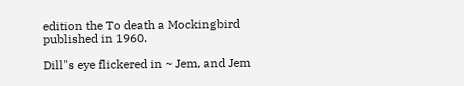edition the To death a Mockingbird published in 1960.

Dill"s eye flickered in ~ Jem, and Jem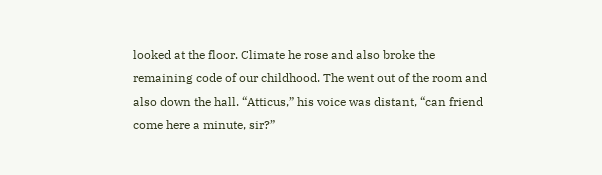looked at the floor. Climate he rose and also broke the remaining code of our childhood. The went out of the room and also down the hall. “Atticus,” his voice was distant, “can friend come here a minute, sir?”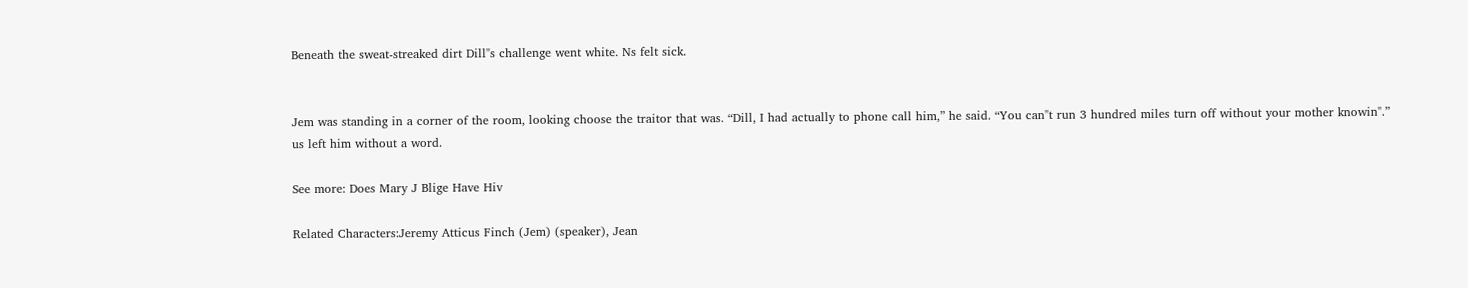Beneath the sweat-streaked dirt Dill"s challenge went white. Ns felt sick.


Jem was standing in a corner of the room, looking choose the traitor that was. “Dill, I had actually to phone call him,” he said. “You can"t run 3 hundred miles turn off without your mother knowin".” us left him without a word.

See more: Does Mary J Blige Have Hiv

Related Characters:Jeremy Atticus Finch (Jem) (speaker), Jean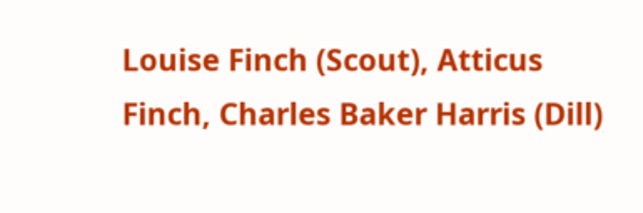Louise Finch (Scout), Atticus Finch, Charles Baker Harris (Dill)